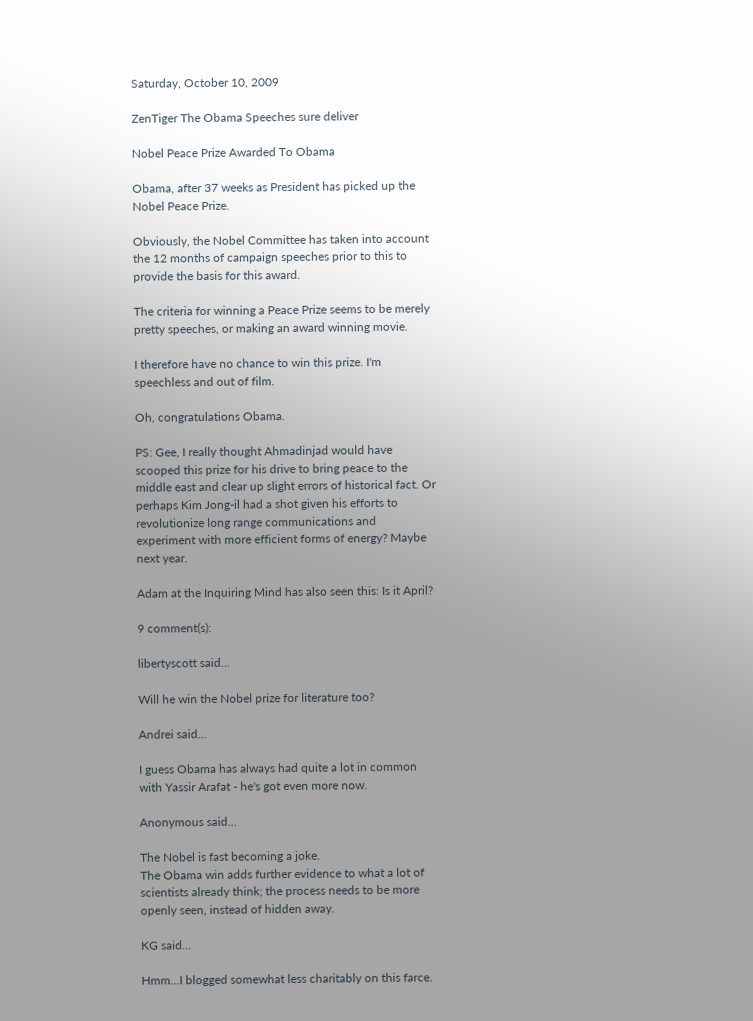Saturday, October 10, 2009

ZenTiger The Obama Speeches sure deliver

Nobel Peace Prize Awarded To Obama

Obama, after 37 weeks as President has picked up the Nobel Peace Prize.

Obviously, the Nobel Committee has taken into account the 12 months of campaign speeches prior to this to provide the basis for this award.

The criteria for winning a Peace Prize seems to be merely pretty speeches, or making an award winning movie.

I therefore have no chance to win this prize. I'm speechless and out of film.

Oh, congratulations Obama.

PS: Gee, I really thought Ahmadinjad would have scooped this prize for his drive to bring peace to the middle east and clear up slight errors of historical fact. Or perhaps Kim Jong-il had a shot given his efforts to revolutionize long range communications and experiment with more efficient forms of energy? Maybe next year.

Adam at the Inquiring Mind has also seen this: Is it April?

9 comment(s):

libertyscott said...

Will he win the Nobel prize for literature too?

Andrei said...

I guess Obama has always had quite a lot in common with Yassir Arafat - he's got even more now.

Anonymous said...

The Nobel is fast becoming a joke.
The Obama win adds further evidence to what a lot of scientists already think; the process needs to be more openly seen, instead of hidden away.

KG said...

Hmm...I blogged somewhat less charitably on this farce.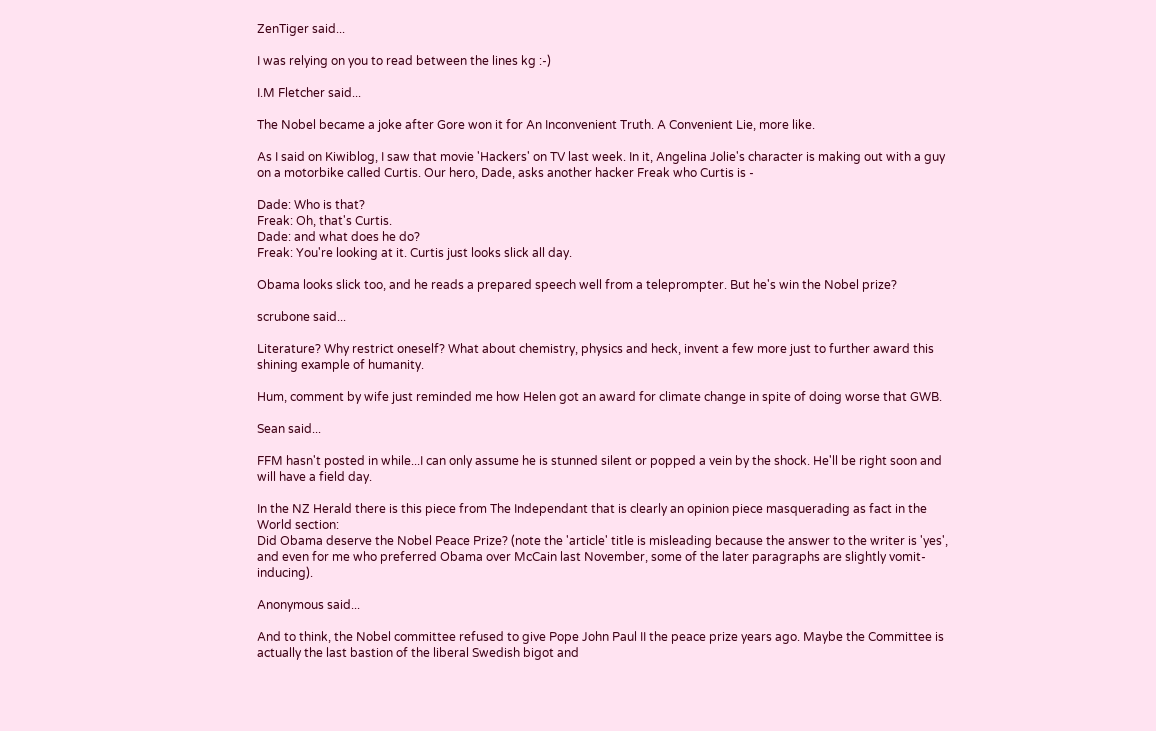ZenTiger said...

I was relying on you to read between the lines kg :-)

I.M Fletcher said...

The Nobel became a joke after Gore won it for An Inconvenient Truth. A Convenient Lie, more like.

As I said on Kiwiblog, I saw that movie 'Hackers' on TV last week. In it, Angelina Jolie's character is making out with a guy on a motorbike called Curtis. Our hero, Dade, asks another hacker Freak who Curtis is -

Dade: Who is that?
Freak: Oh, that's Curtis.
Dade: and what does he do?
Freak: You're looking at it. Curtis just looks slick all day.

Obama looks slick too, and he reads a prepared speech well from a teleprompter. But he's win the Nobel prize?

scrubone said...

Literature? Why restrict oneself? What about chemistry, physics and heck, invent a few more just to further award this shining example of humanity.

Hum, comment by wife just reminded me how Helen got an award for climate change in spite of doing worse that GWB.

Sean said...

FFM hasn't posted in while...I can only assume he is stunned silent or popped a vein by the shock. He'll be right soon and will have a field day.

In the NZ Herald there is this piece from The Independant that is clearly an opinion piece masquerading as fact in the World section:
Did Obama deserve the Nobel Peace Prize? (note the 'article' title is misleading because the answer to the writer is 'yes', and even for me who preferred Obama over McCain last November, some of the later paragraphs are slightly vomit-inducing).

Anonymous said...

And to think, the Nobel committee refused to give Pope John Paul II the peace prize years ago. Maybe the Committee is actually the last bastion of the liberal Swedish bigot and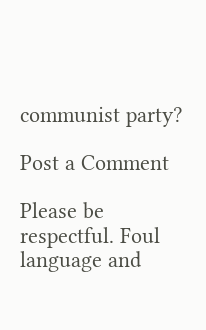communist party?

Post a Comment

Please be respectful. Foul language and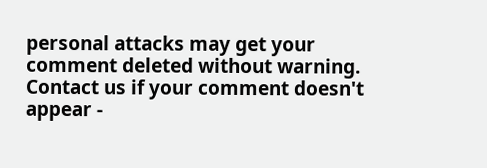personal attacks may get your comment deleted without warning. Contact us if your comment doesn't appear -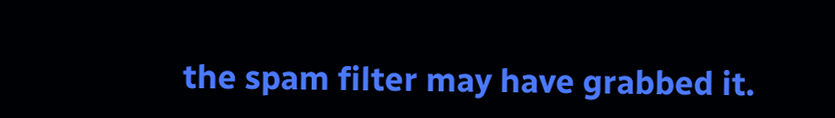the spam filter may have grabbed it.